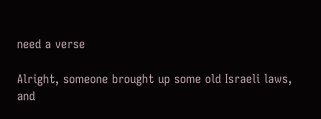need a verse

Alright, someone brought up some old Israeli laws, and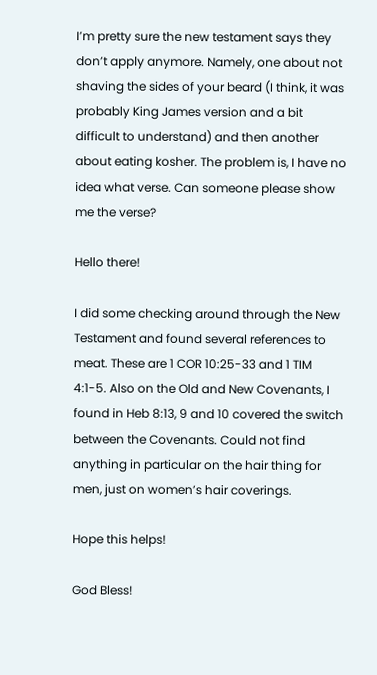I’m pretty sure the new testament says they don’t apply anymore. Namely, one about not shaving the sides of your beard (I think, it was probably King James version and a bit difficult to understand) and then another about eating kosher. The problem is, I have no idea what verse. Can someone please show me the verse?

Hello there!

I did some checking around through the New Testament and found several references to meat. These are 1 COR 10:25-33 and 1 TIM 4:1-5. Also on the Old and New Covenants, I found in Heb 8:13, 9 and 10 covered the switch between the Covenants. Could not find anything in particular on the hair thing for men, just on women’s hair coverings.

Hope this helps!

God Bless!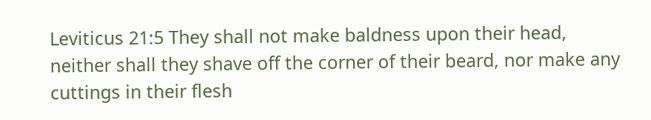Leviticus 21:5 They shall not make baldness upon their head, neither shall they shave off the corner of their beard, nor make any cuttings in their flesh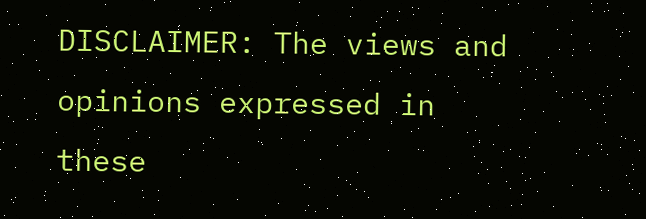DISCLAIMER: The views and opinions expressed in these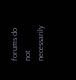forums do not necessarily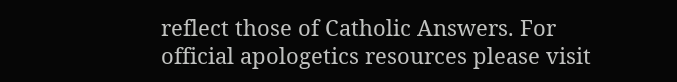reflect those of Catholic Answers. For official apologetics resources please visit